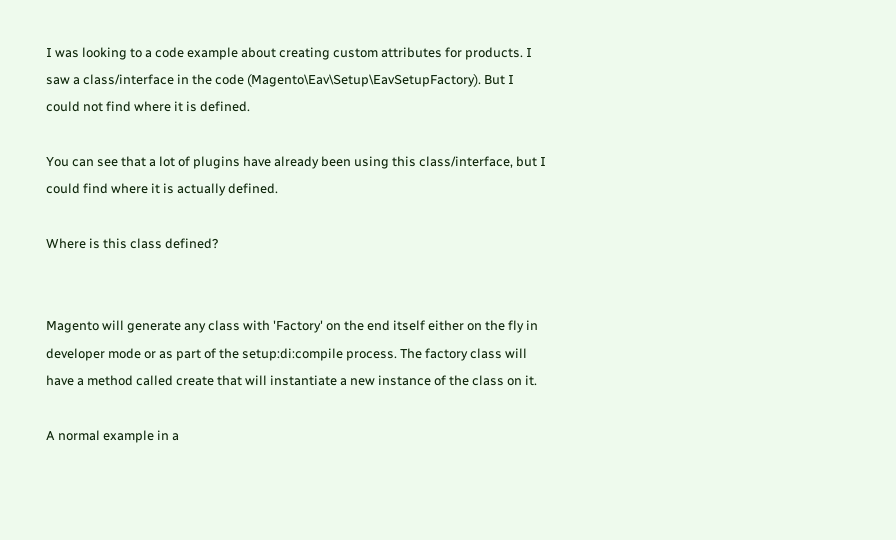I was looking to a code example about creating custom attributes for products. I saw a class/interface in the code (Magento\Eav\Setup\EavSetupFactory). But I could not find where it is defined.

You can see that a lot of plugins have already been using this class/interface, but I could find where it is actually defined.

Where is this class defined?


Magento will generate any class with 'Factory' on the end itself either on the fly in developer mode or as part of the setup:di:compile process. The factory class will have a method called create that will instantiate a new instance of the class on it.

A normal example in a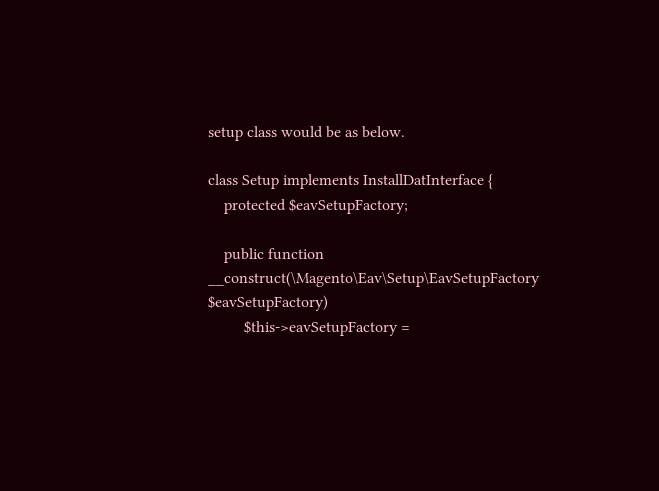setup class would be as below.

class Setup implements InstallDatInterface {
    protected $eavSetupFactory;

    public function __construct(\Magento\Eav\Setup\EavSetupFactory $eavSetupFactory)
         $this->eavSetupFactory =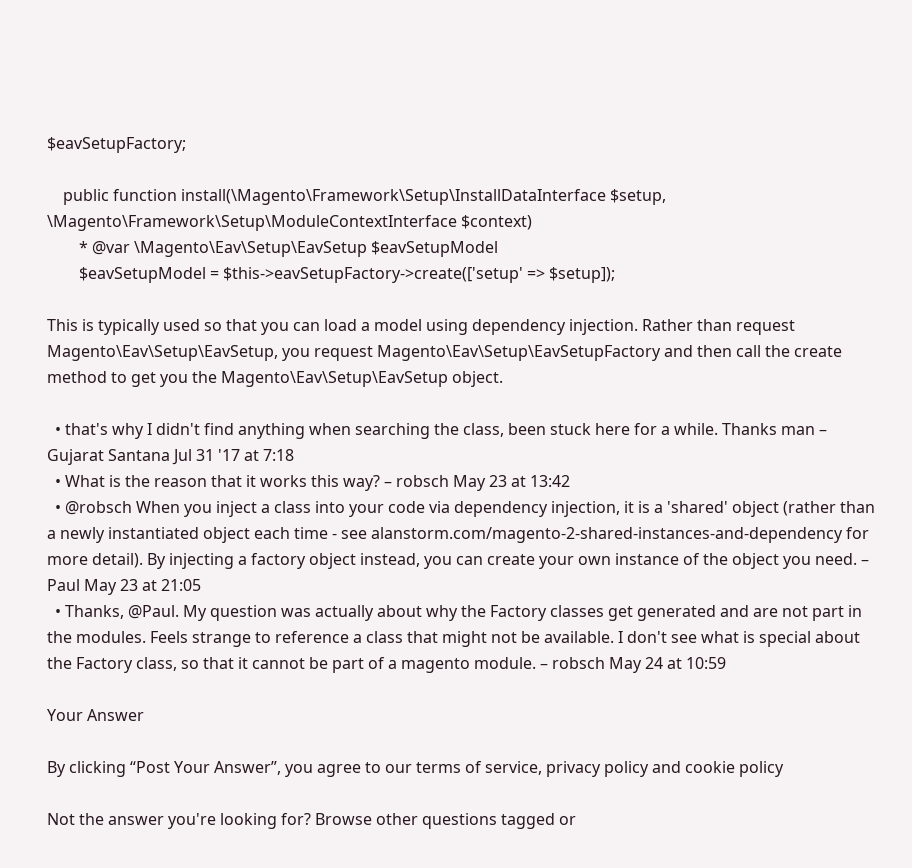$eavSetupFactory;

    public function install(\Magento\Framework\Setup\InstallDataInterface $setup, \Magento\Framework\Setup\ModuleContextInterface $context)
        * @var \Magento\Eav\Setup\EavSetup $eavSetupModel
        $eavSetupModel = $this->eavSetupFactory->create(['setup' => $setup]);

This is typically used so that you can load a model using dependency injection. Rather than request Magento\Eav\Setup\EavSetup, you request Magento\Eav\Setup\EavSetupFactory and then call the create method to get you the Magento\Eav\Setup\EavSetup object.

  • that's why I didn't find anything when searching the class, been stuck here for a while. Thanks man – Gujarat Santana Jul 31 '17 at 7:18
  • What is the reason that it works this way? – robsch May 23 at 13:42
  • @robsch When you inject a class into your code via dependency injection, it is a 'shared' object (rather than a newly instantiated object each time - see alanstorm.com/magento-2-shared-instances-and-dependency for more detail). By injecting a factory object instead, you can create your own instance of the object you need. – Paul May 23 at 21:05
  • Thanks, @Paul. My question was actually about why the Factory classes get generated and are not part in the modules. Feels strange to reference a class that might not be available. I don't see what is special about the Factory class, so that it cannot be part of a magento module. – robsch May 24 at 10:59

Your Answer

By clicking “Post Your Answer”, you agree to our terms of service, privacy policy and cookie policy

Not the answer you're looking for? Browse other questions tagged or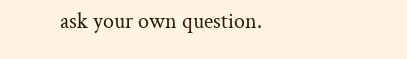ask your own question.